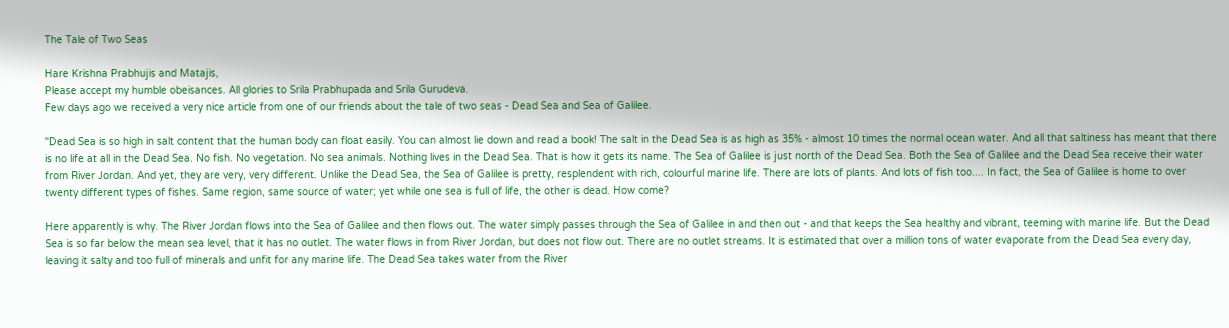The Tale of Two Seas

Hare Krishna Prabhujis and Matajis,
Please accept my humble obeisances. All glories to Srila Prabhupada and Srila Gurudeva.
Few days ago we received a very nice article from one of our friends about the tale of two seas - Dead Sea and Sea of Galilee.

"Dead Sea is so high in salt content that the human body can float easily. You can almost lie down and read a book! The salt in the Dead Sea is as high as 35% - almost 10 times the normal ocean water. And all that saltiness has meant that there is no life at all in the Dead Sea. No fish. No vegetation. No sea animals. Nothing lives in the Dead Sea. That is how it gets its name. The Sea of Galilee is just north of the Dead Sea. Both the Sea of Galilee and the Dead Sea receive their water from River Jordan. And yet, they are very, very different. Unlike the Dead Sea, the Sea of Galilee is pretty, resplendent with rich, colourful marine life. There are lots of plants. And lots of fish too.... In fact, the Sea of Galilee is home to over twenty different types of fishes. Same region, same source of water; yet while one sea is full of life, the other is dead. How come?

Here apparently is why. The River Jordan flows into the Sea of Galilee and then flows out. The water simply passes through the Sea of Galilee in and then out - and that keeps the Sea healthy and vibrant, teeming with marine life. But the Dead Sea is so far below the mean sea level, that it has no outlet. The water flows in from River Jordan, but does not flow out. There are no outlet streams. It is estimated that over a million tons of water evaporate from the Dead Sea every day, leaving it salty and too full of minerals and unfit for any marine life. The Dead Sea takes water from the River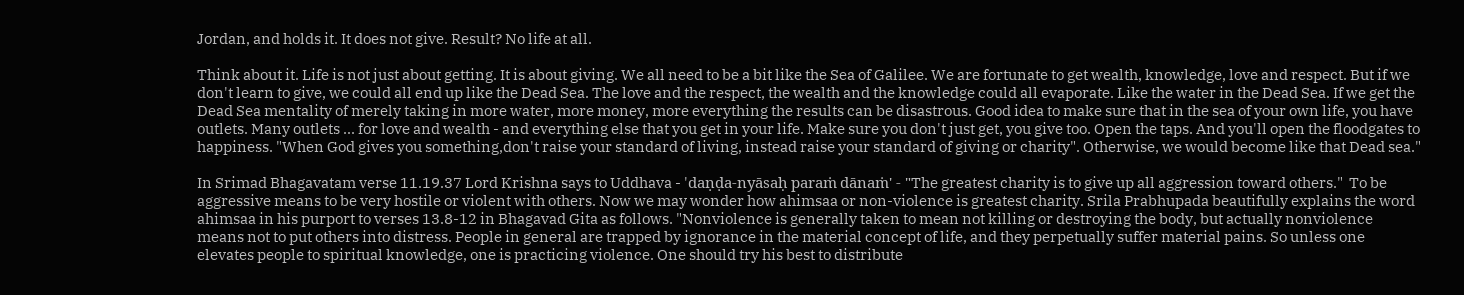Jordan, and holds it. It does not give. Result? No life at all.

Think about it. Life is not just about getting. It is about giving. We all need to be a bit like the Sea of Galilee. We are fortunate to get wealth, knowledge, love and respect. But if we don't learn to give, we could all end up like the Dead Sea. The love and the respect, the wealth and the knowledge could all evaporate. Like the water in the Dead Sea. If we get the Dead Sea mentality of merely taking in more water, more money, more everything the results can be disastrous. Good idea to make sure that in the sea of your own life, you have outlets. Many outlets ... for love and wealth - and everything else that you get in your life. Make sure you don't just get, you give too. Open the taps. And you'll open the floodgates to happiness. "When God gives you something,don't raise your standard of living, instead raise your standard of giving or charity". Otherwise, we would become like that Dead sea."

In Srimad Bhagavatam verse 11.19.37 Lord Krishna says to Uddhava - 'daṇḍa-nyāsaḥ paraṁ dānaṁ' - "The greatest charity is to give up all aggression toward others."  To be aggressive means to be very hostile or violent with others. Now we may wonder how ahimsaa or non-violence is greatest charity. Srila Prabhupada beautifully explains the word ahimsaa in his purport to verses 13.8-12 in Bhagavad Gita as follows. "Nonviolence is generally taken to mean not killing or destroying the body, but actually nonviolence means not to put others into distress. People in general are trapped by ignorance in the material concept of life, and they perpetually suffer material pains. So unless one elevates people to spiritual knowledge, one is practicing violence. One should try his best to distribute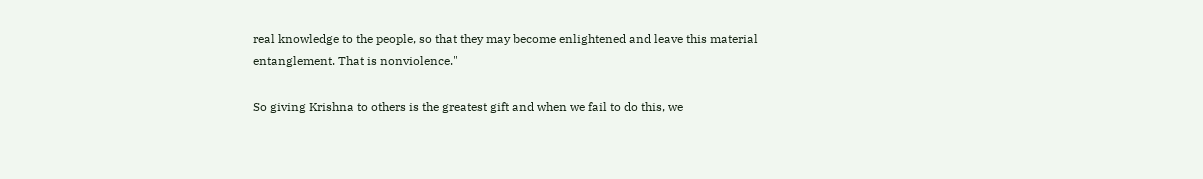real knowledge to the people, so that they may become enlightened and leave this material entanglement. That is nonviolence."

So giving Krishna to others is the greatest gift and when we fail to do this, we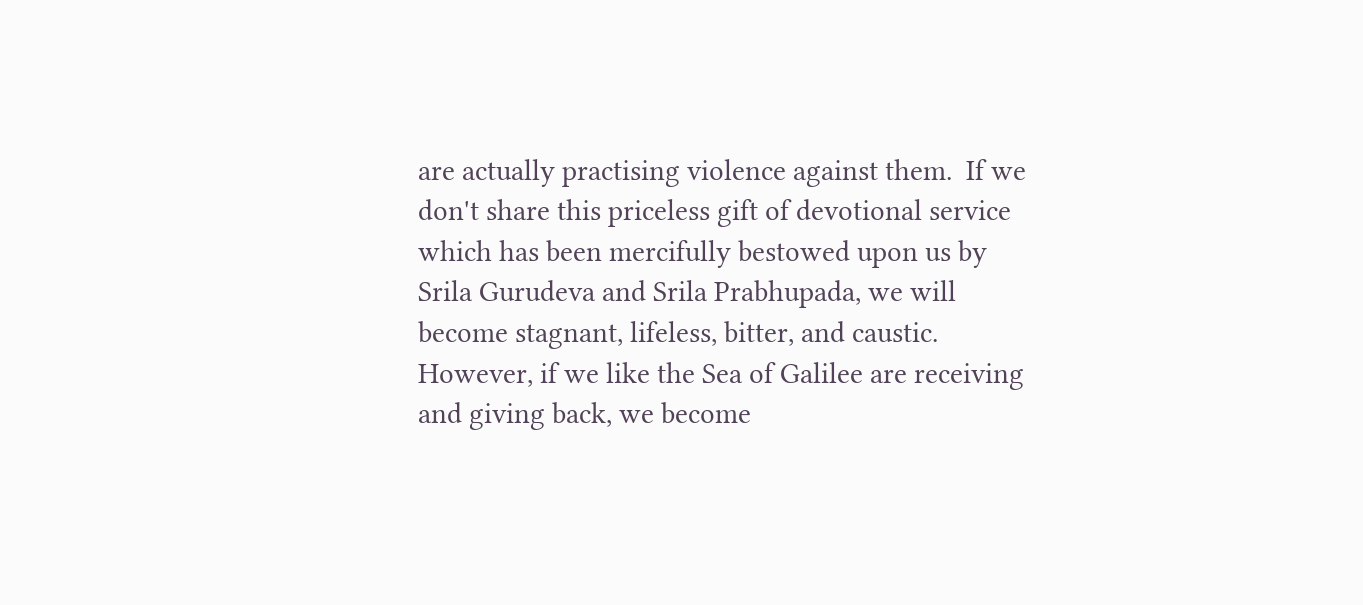are actually practising violence against them.  If we don't share this priceless gift of devotional service which has been mercifully bestowed upon us by Srila Gurudeva and Srila Prabhupada, we will become stagnant, lifeless, bitter, and caustic. However, if we like the Sea of Galilee are receiving and giving back, we become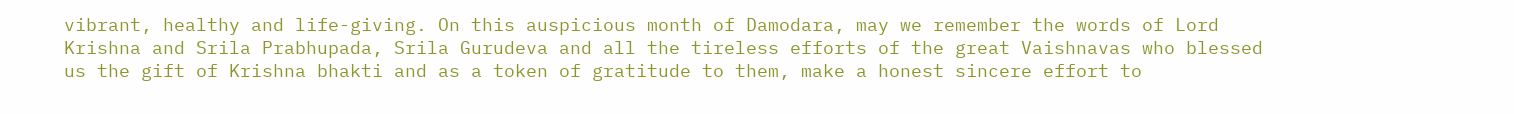vibrant, healthy and life-giving. On this auspicious month of Damodara, may we remember the words of Lord Krishna and Srila Prabhupada, Srila Gurudeva and all the tireless efforts of the great Vaishnavas who blessed us the gift of Krishna bhakti and as a token of gratitude to them, make a honest sincere effort to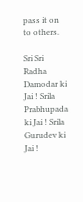pass it on to others.

Sri Sri Radha Damodar ki Jai ! Srila Prabhupada ki Jai ! Srila Gurudev ki Jai !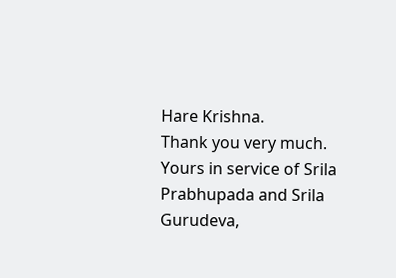Hare Krishna.
Thank you very much.
Yours in service of Srila Prabhupada and Srila Gurudeva,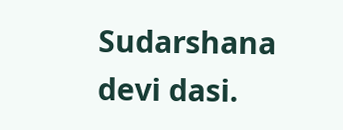Sudarshana devi dasi.